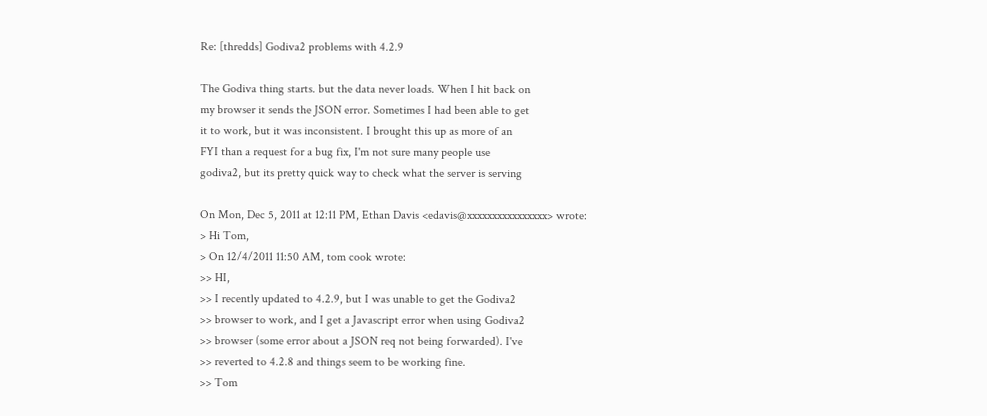Re: [thredds] Godiva2 problems with 4.2.9

The Godiva thing starts. but the data never loads. When I hit back on
my browser it sends the JSON error. Sometimes I had been able to get
it to work, but it was inconsistent. I brought this up as more of an
FYI than a request for a bug fix, I'm not sure many people use
godiva2, but its pretty quick way to check what the server is serving

On Mon, Dec 5, 2011 at 12:11 PM, Ethan Davis <edavis@xxxxxxxxxxxxxxxx> wrote:
> Hi Tom,
> On 12/4/2011 11:50 AM, tom cook wrote:
>> HI,
>> I recently updated to 4.2.9, but I was unable to get the Godiva2
>> browser to work, and I get a Javascript error when using Godiva2
>> browser (some error about a JSON req not being forwarded). I've
>> reverted to 4.2.8 and things seem to be working fine.
>> Tom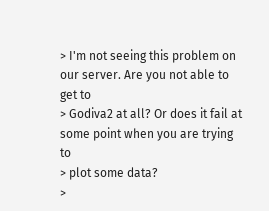> I'm not seeing this problem on our server. Are you not able to get to
> Godiva2 at all? Or does it fail at some point when you are trying to
> plot some data?
>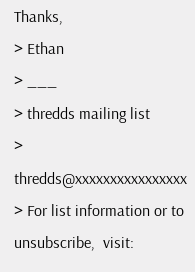Thanks,
> Ethan
> ___
> thredds mailing list
> thredds@xxxxxxxxxxxxxxxx
> For list information or to unsubscribe,  visit: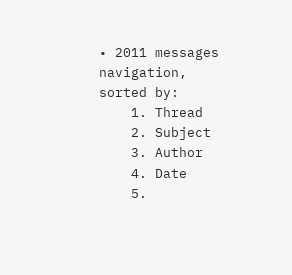• 2011 messages navigation, sorted by:
    1. Thread
    2. Subject
    3. Author
    4. Date
    5.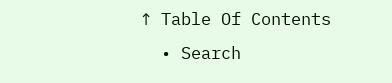↑ Table Of Contents
  • Search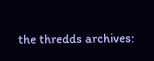the thredds archives: